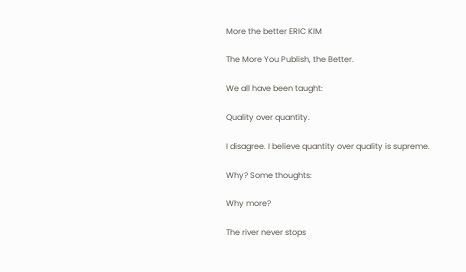More the better ERIC KIM

The More You Publish, the Better.

We all have been taught:

Quality over quantity.

I disagree. I believe quantity over quality is supreme.

Why? Some thoughts:

Why more?

The river never stops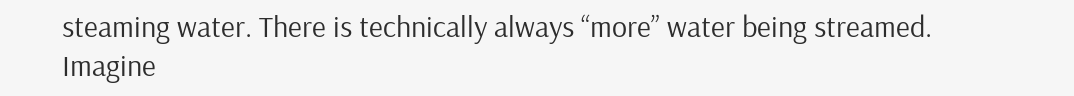steaming water. There is technically always “more” water being streamed. Imagine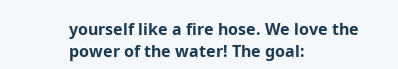yourself like a fire hose. We love the power of the water! The goal: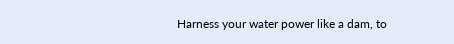Harness your water power like a dam, to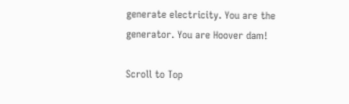generate electricity. You are the generator. You are Hoover dam!

Scroll to Top